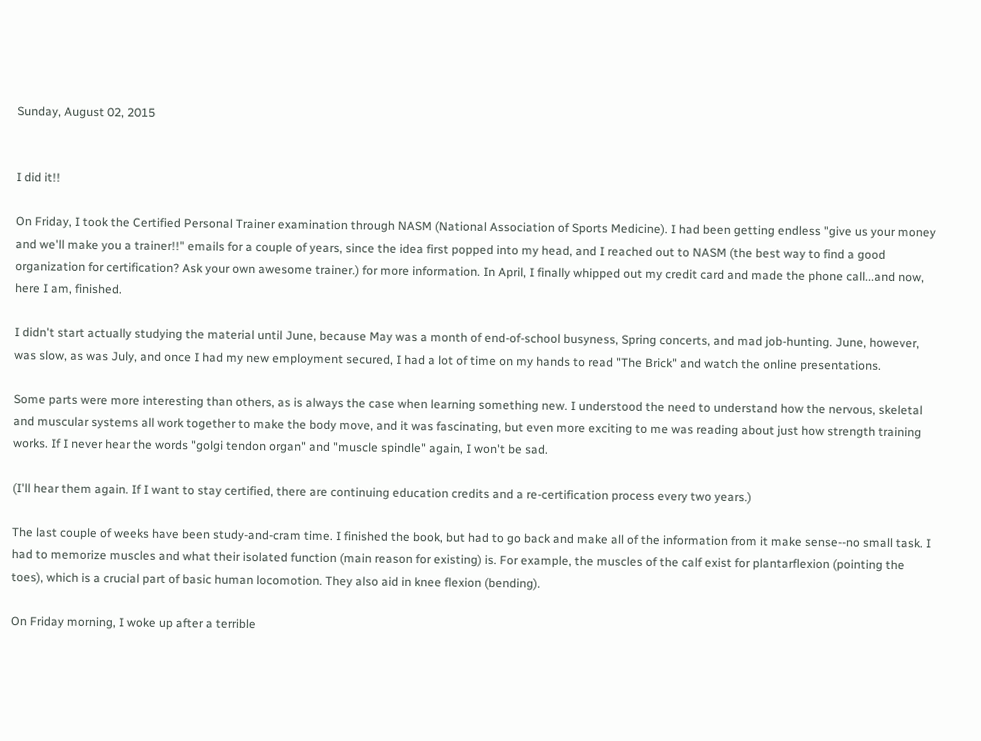Sunday, August 02, 2015


I did it!!

On Friday, I took the Certified Personal Trainer examination through NASM (National Association of Sports Medicine). I had been getting endless "give us your money and we'll make you a trainer!!" emails for a couple of years, since the idea first popped into my head, and I reached out to NASM (the best way to find a good organization for certification? Ask your own awesome trainer.) for more information. In April, I finally whipped out my credit card and made the phone call...and now, here I am, finished.

I didn't start actually studying the material until June, because May was a month of end-of-school busyness, Spring concerts, and mad job-hunting. June, however, was slow, as was July, and once I had my new employment secured, I had a lot of time on my hands to read "The Brick" and watch the online presentations.

Some parts were more interesting than others, as is always the case when learning something new. I understood the need to understand how the nervous, skeletal and muscular systems all work together to make the body move, and it was fascinating, but even more exciting to me was reading about just how strength training works. If I never hear the words "golgi tendon organ" and "muscle spindle" again, I won't be sad.

(I'll hear them again. If I want to stay certified, there are continuing education credits and a re-certification process every two years.)

The last couple of weeks have been study-and-cram time. I finished the book, but had to go back and make all of the information from it make sense--no small task. I had to memorize muscles and what their isolated function (main reason for existing) is. For example, the muscles of the calf exist for plantarflexion (pointing the toes), which is a crucial part of basic human locomotion. They also aid in knee flexion (bending).

On Friday morning, I woke up after a terrible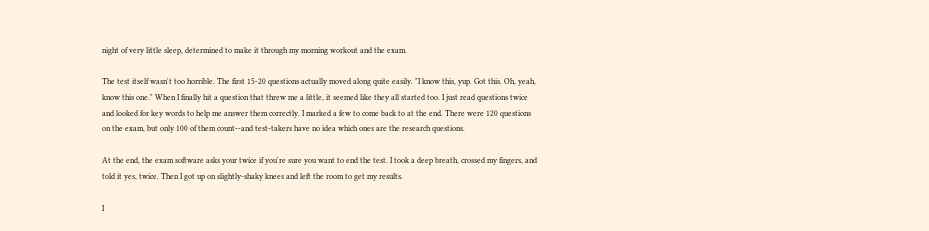night of very little sleep, determined to make it through my morning workout and the exam.

The test itself wasn't too horrible. The first 15-20 questions actually moved along quite easily. "I know this, yup. Got this. Oh, yeah, know this one." When I finally hit a question that threw me a little, it seemed like they all started too. I just read questions twice and looked for key words to help me answer them correctly. I marked a few to come back to at the end. There were 120 questions on the exam, but only 100 of them count--and test-takers have no idea which ones are the research questions.

At the end, the exam software asks your twice if you're sure you want to end the test. I took a deep breath, crossed my fingers, and told it yes, twice. Then I got up on slightly-shaky knees and left the room to get my results.

I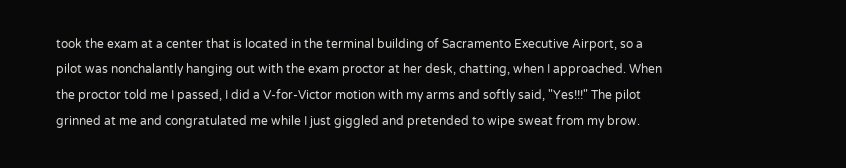took the exam at a center that is located in the terminal building of Sacramento Executive Airport, so a pilot was nonchalantly hanging out with the exam proctor at her desk, chatting, when I approached. When the proctor told me I passed, I did a V-for-Victor motion with my arms and softly said, "Yes!!!" The pilot grinned at me and congratulated me while I just giggled and pretended to wipe sweat from my brow.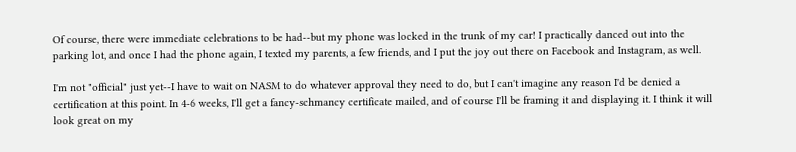Of course, there were immediate celebrations to be had--but my phone was locked in the trunk of my car! I practically danced out into the parking lot, and once I had the phone again, I texted my parents, a few friends, and I put the joy out there on Facebook and Instagram, as well.

I'm not "official" just yet--I have to wait on NASM to do whatever approval they need to do, but I can't imagine any reason I'd be denied a certification at this point. In 4-6 weeks, I'll get a fancy-schmancy certificate mailed, and of course I'll be framing it and displaying it. I think it will look great on my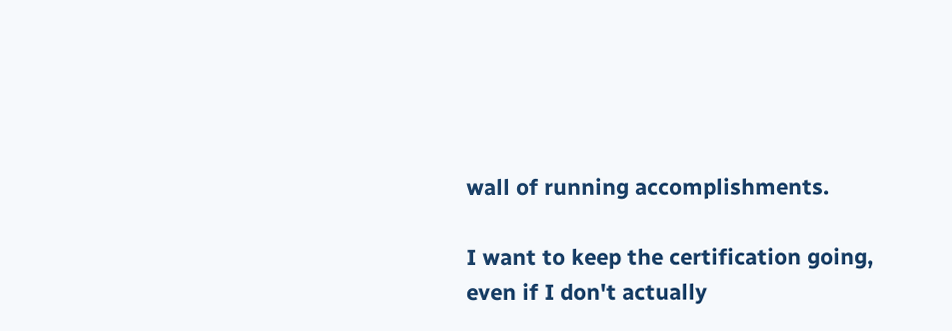wall of running accomplishments.

I want to keep the certification going, even if I don't actually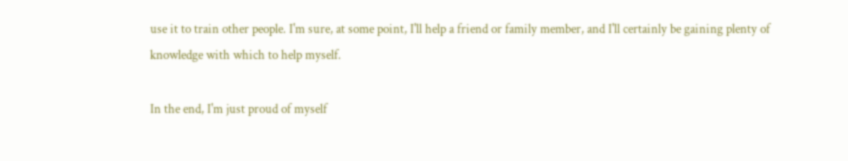use it to train other people. I'm sure, at some point, I'll help a friend or family member, and I'll certainly be gaining plenty of knowledge with which to help myself.

In the end, I'm just proud of myself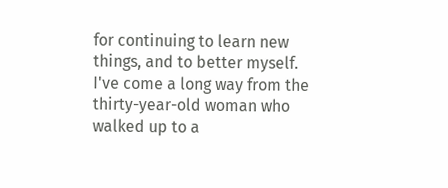for continuing to learn new things, and to better myself. I've come a long way from the thirty-year-old woman who walked up to a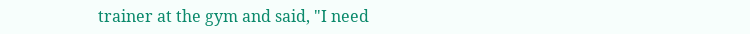trainer at the gym and said, "I need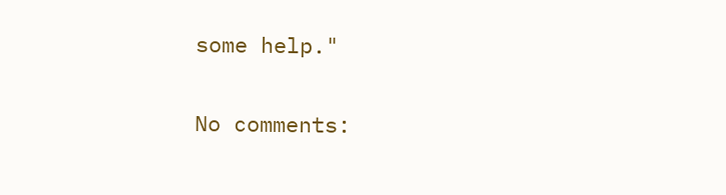some help."

No comments: